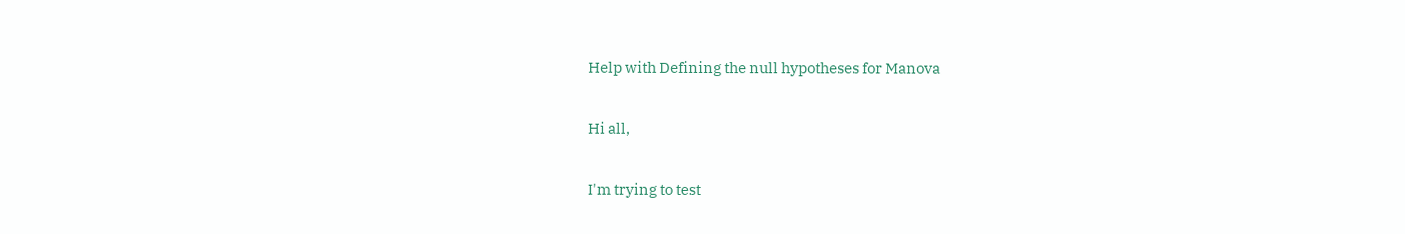Help with Defining the null hypotheses for Manova

Hi all,

I'm trying to test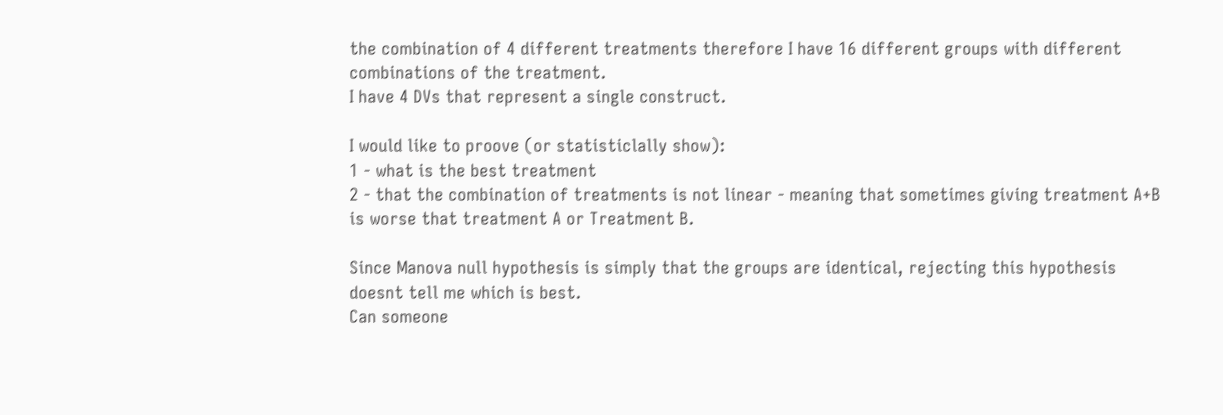the combination of 4 different treatments therefore I have 16 different groups with different combinations of the treatment.
I have 4 DVs that represent a single construct.

I would like to proove (or statisticlally show):
1 - what is the best treatment
2 - that the combination of treatments is not linear - meaning that sometimes giving treatment A+B is worse that treatment A or Treatment B.

Since Manova null hypothesis is simply that the groups are identical, rejecting this hypothesis doesnt tell me which is best.
Can someone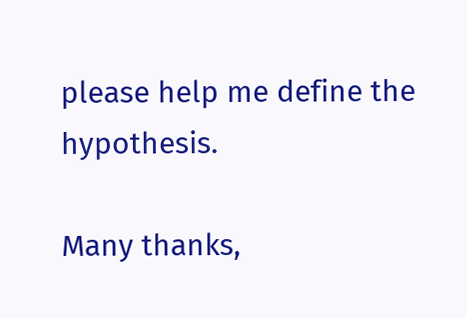please help me define the hypothesis.

Many thanks,